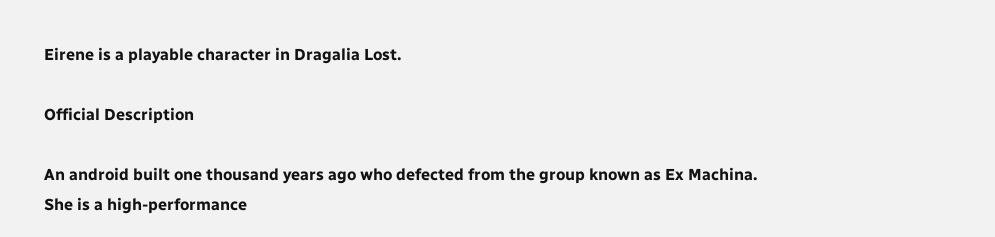Eirene is a playable character in Dragalia Lost.

Official Description

An android built one thousand years ago who defected from the group known as Ex Machina. She is a high-performance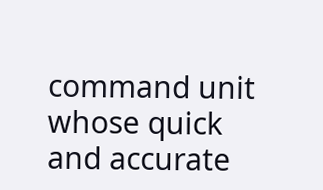command unit whose quick and accurate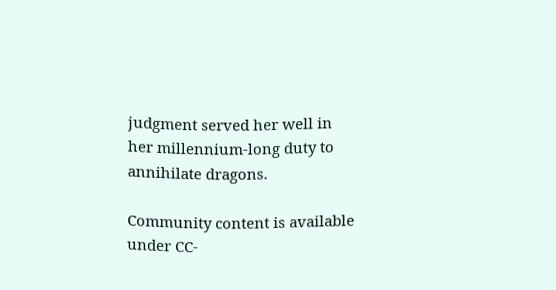judgment served her well in her millennium-long duty to annihilate dragons.

Community content is available under CC-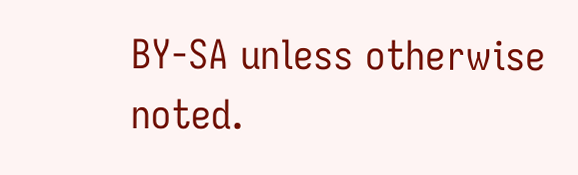BY-SA unless otherwise noted.